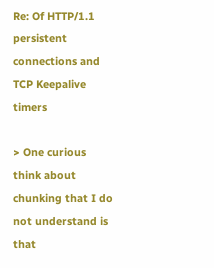Re: Of HTTP/1.1 persistent connections and TCP Keepalive timers

> One curious think about chunking that I do not understand is that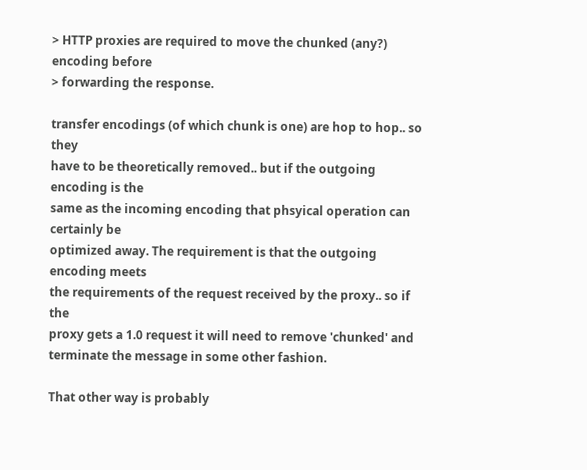> HTTP proxies are required to move the chunked (any?) encoding before
> forwarding the response.

transfer encodings (of which chunk is one) are hop to hop.. so they
have to be theoretically removed.. but if the outgoing encoding is the
same as the incoming encoding that phsyical operation can certainly be
optimized away. The requirement is that the outgoing encoding meets
the requirements of the request received by the proxy.. so if the
proxy gets a 1.0 request it will need to remove 'chunked' and
terminate the message in some other fashion.

That other way is probably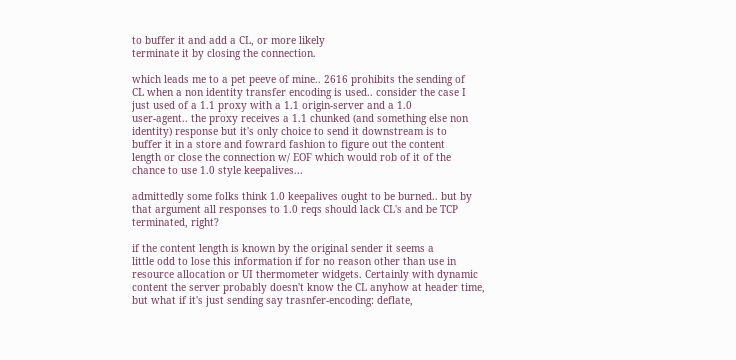to buffer it and add a CL, or more likely
terminate it by closing the connection.

which leads me to a pet peeve of mine.. 2616 prohibits the sending of
CL when a non identity transfer encoding is used.. consider the case I
just used of a 1.1 proxy with a 1.1 origin-server and a 1.0
user-agent.. the proxy receives a 1.1 chunked (and something else non
identity) response but it's only choice to send it downstream is to
buffer it in a store and fowrard fashion to figure out the content
length or close the connection w/ EOF which would rob of it of the
chance to use 1.0 style keepalives...

admittedly some folks think 1.0 keepalives ought to be burned.. but by
that argument all responses to 1.0 reqs should lack CL's and be TCP
terminated, right?

if the content length is known by the original sender it seems a
little odd to lose this information if for no reason other than use in
resource allocation or UI thermometer widgets. Certainly with dynamic
content the server probably doesn't know the CL anyhow at header time,
but what if it's just sending say trasnfer-encoding: deflate,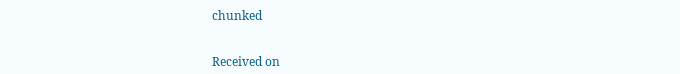chunked


Received on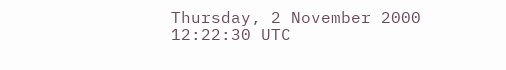Thursday, 2 November 2000 12:22:30 UTC